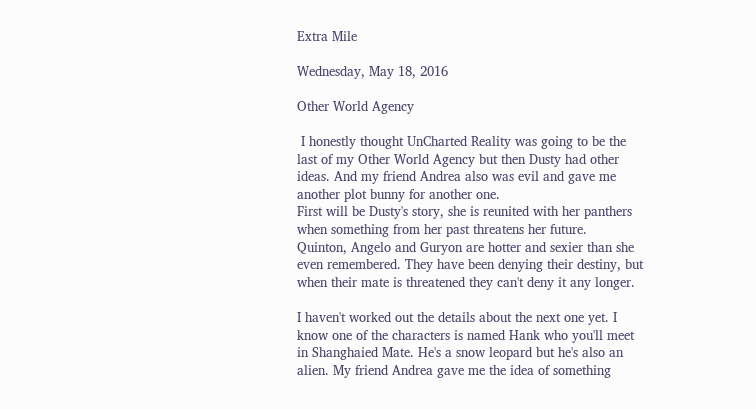Extra Mile

Wednesday, May 18, 2016

Other World Agency

 I honestly thought UnCharted Reality was going to be the last of my Other World Agency but then Dusty had other ideas. And my friend Andrea also was evil and gave me another plot bunny for another one.
First will be Dusty's story, she is reunited with her panthers when something from her past threatens her future.
Quinton, Angelo and Guryon are hotter and sexier than she even remembered. They have been denying their destiny, but when their mate is threatened they can't deny it any longer.

I haven't worked out the details about the next one yet. I know one of the characters is named Hank who you'll meet in Shanghaied Mate. He's a snow leopard but he's also an alien. My friend Andrea gave me the idea of something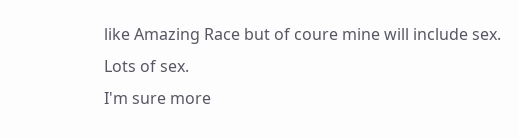like Amazing Race but of coure mine will include sex. Lots of sex.
I'm sure more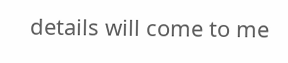details will come to me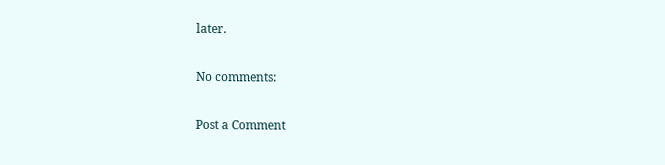later.

No comments:

Post a Comment